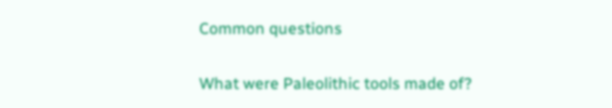Common questions

What were Paleolithic tools made of?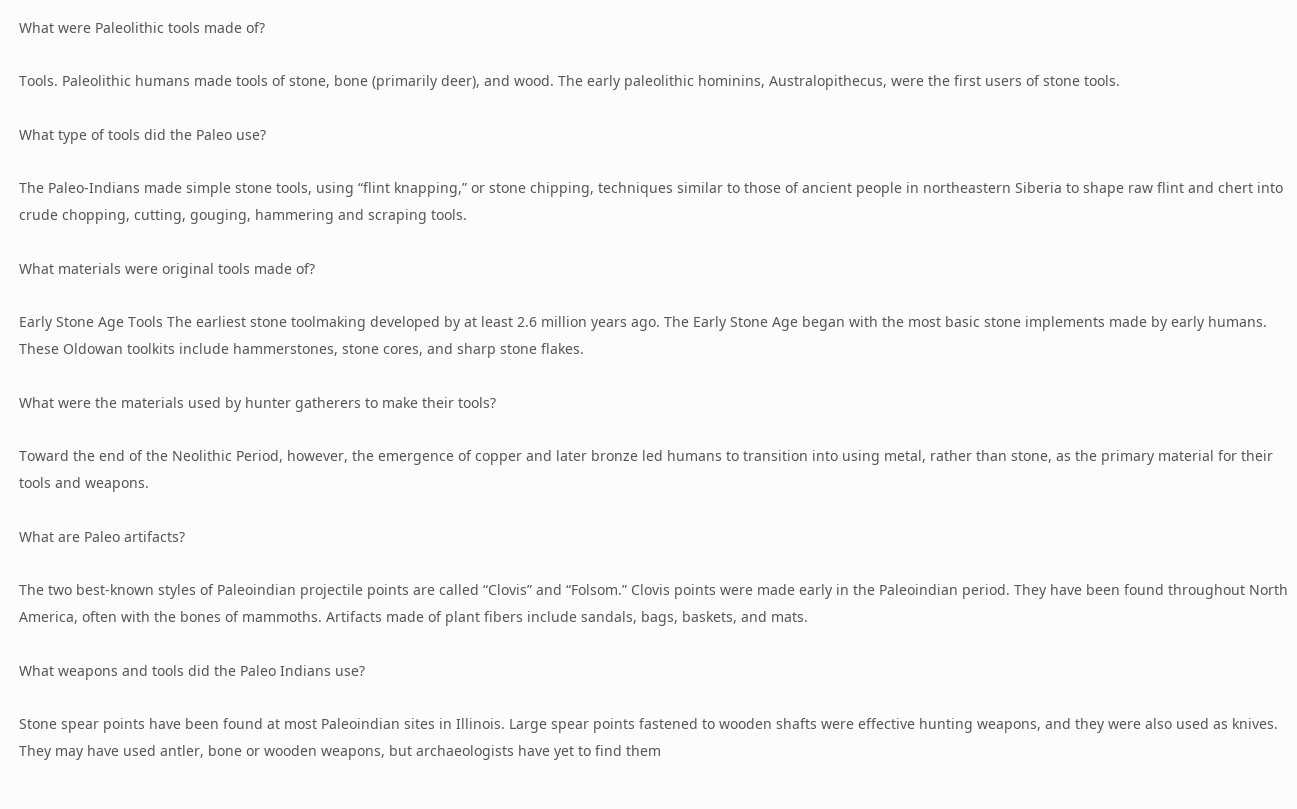What were Paleolithic tools made of?

Tools. Paleolithic humans made tools of stone, bone (primarily deer), and wood. The early paleolithic hominins, Australopithecus, were the first users of stone tools.

What type of tools did the Paleo use?

The Paleo-Indians made simple stone tools, using “flint knapping,” or stone chipping, techniques similar to those of ancient people in northeastern Siberia to shape raw flint and chert into crude chopping, cutting, gouging, hammering and scraping tools.

What materials were original tools made of?

Early Stone Age Tools The earliest stone toolmaking developed by at least 2.6 million years ago. The Early Stone Age began with the most basic stone implements made by early humans. These Oldowan toolkits include hammerstones, stone cores, and sharp stone flakes.

What were the materials used by hunter gatherers to make their tools?

Toward the end of the Neolithic Period, however, the emergence of copper and later bronze led humans to transition into using metal, rather than stone, as the primary material for their tools and weapons.

What are Paleo artifacts?

The two best-known styles of Paleoindian projectile points are called “Clovis” and “Folsom.” Clovis points were made early in the Paleoindian period. They have been found throughout North America, often with the bones of mammoths. Artifacts made of plant fibers include sandals, bags, baskets, and mats.

What weapons and tools did the Paleo Indians use?

Stone spear points have been found at most Paleoindian sites in Illinois. Large spear points fastened to wooden shafts were effective hunting weapons, and they were also used as knives. They may have used antler, bone or wooden weapons, but archaeologists have yet to find them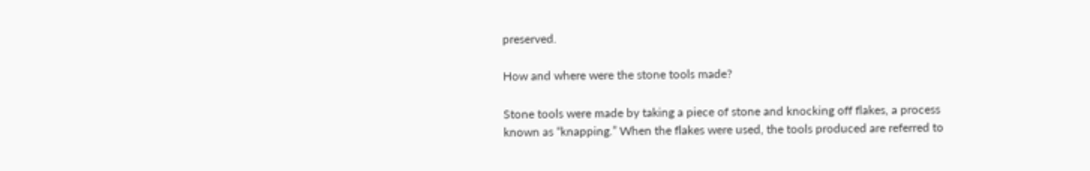preserved.

How and where were the stone tools made?

Stone tools were made by taking a piece of stone and knocking off flakes, a process known as “knapping.” When the flakes were used, the tools produced are referred to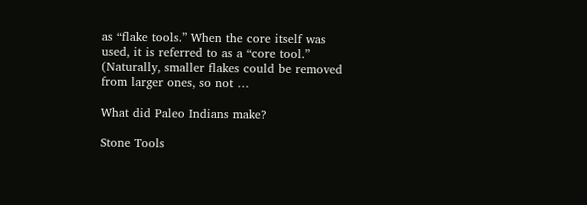as “flake tools.” When the core itself was used, it is referred to as a “core tool.” (Naturally, smaller flakes could be removed from larger ones, so not …

What did Paleo Indians make?

Stone Tools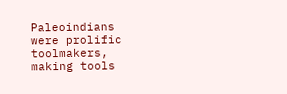Paleoindians were prolific toolmakers, making tools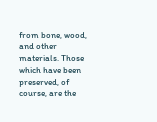from bone, wood, and other materials. Those which have been preserved, of course, are the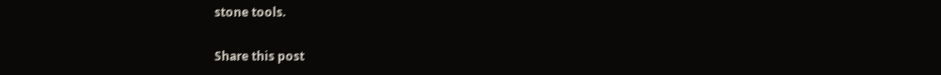stone tools.

Share this post